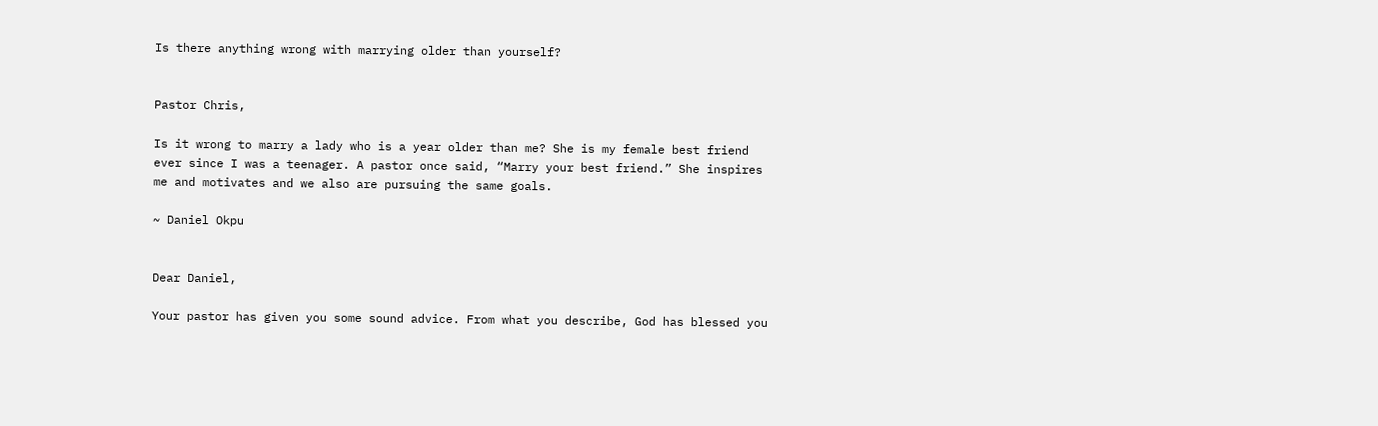Is there anything wrong with marrying older than yourself?


Pastor Chris,

Is it wrong to marry a lady who is a year older than me? She is my female best friend ever since I was a teenager. A pastor once said, “Marry your best friend.” She inspires me and motivates and we also are pursuing the same goals.

~ Daniel Okpu


Dear Daniel,

Your pastor has given you some sound advice. From what you describe, God has blessed you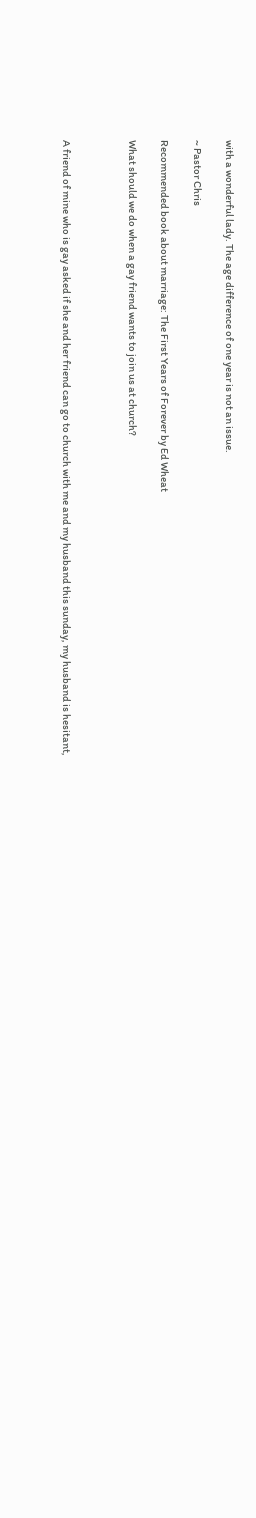with a wonderful lady. The age difference of one year is not an issue.

~ Pastor Chris

Recommended book about marriage: The First Years of Forever by Ed Wheat

What should we do when a gay friend wants to join us at church?



A friend of mine who is gay asked if she and her friend can go to church with me and my husband this sunday, my husband is hesitant,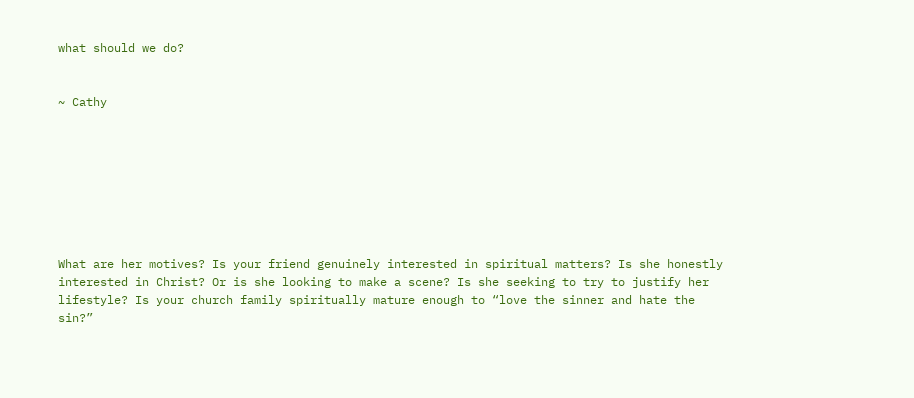what should we do?


~ Cathy








What are her motives? Is your friend genuinely interested in spiritual matters? Is she honestly interested in Christ? Or is she looking to make a scene? Is she seeking to try to justify her lifestyle? Is your church family spiritually mature enough to “love the sinner and hate the sin?”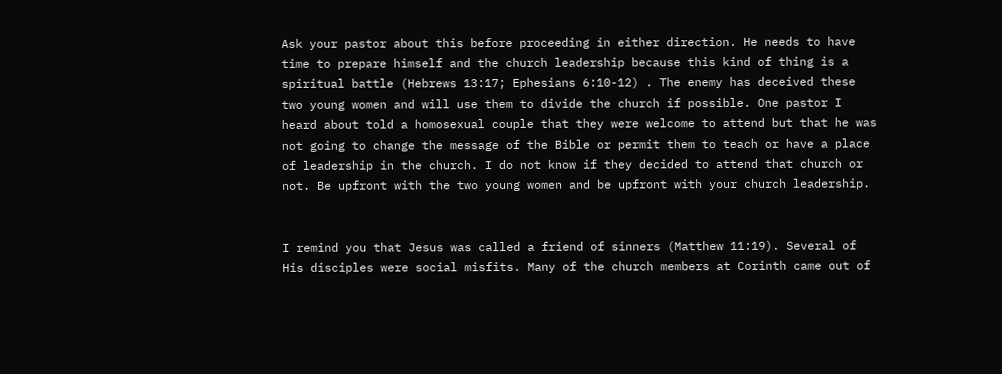Ask your pastor about this before proceeding in either direction. He needs to have time to prepare himself and the church leadership because this kind of thing is a spiritual battle (Hebrews 13:17; Ephesians 6:10-12) . The enemy has deceived these two young women and will use them to divide the church if possible. One pastor I heard about told a homosexual couple that they were welcome to attend but that he was not going to change the message of the Bible or permit them to teach or have a place of leadership in the church. I do not know if they decided to attend that church or not. Be upfront with the two young women and be upfront with your church leadership.


I remind you that Jesus was called a friend of sinners (Matthew 11:19). Several of His disciples were social misfits. Many of the church members at Corinth came out of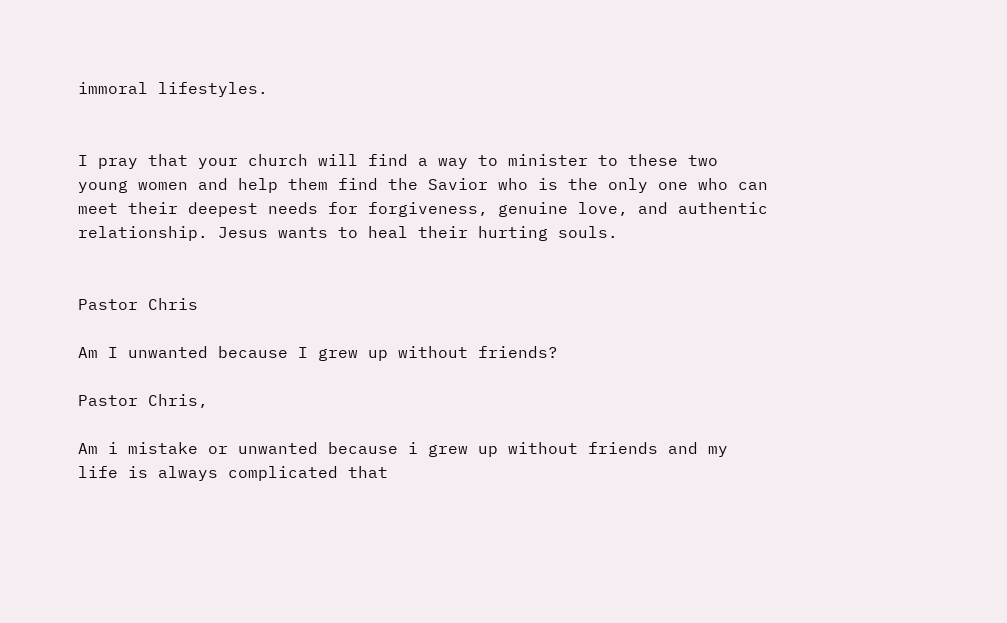immoral lifestyles.


I pray that your church will find a way to minister to these two young women and help them find the Savior who is the only one who can meet their deepest needs for forgiveness, genuine love, and authentic relationship. Jesus wants to heal their hurting souls.


Pastor Chris

Am I unwanted because I grew up without friends?

Pastor Chris,

Am i mistake or unwanted because i grew up without friends and my life is always complicated that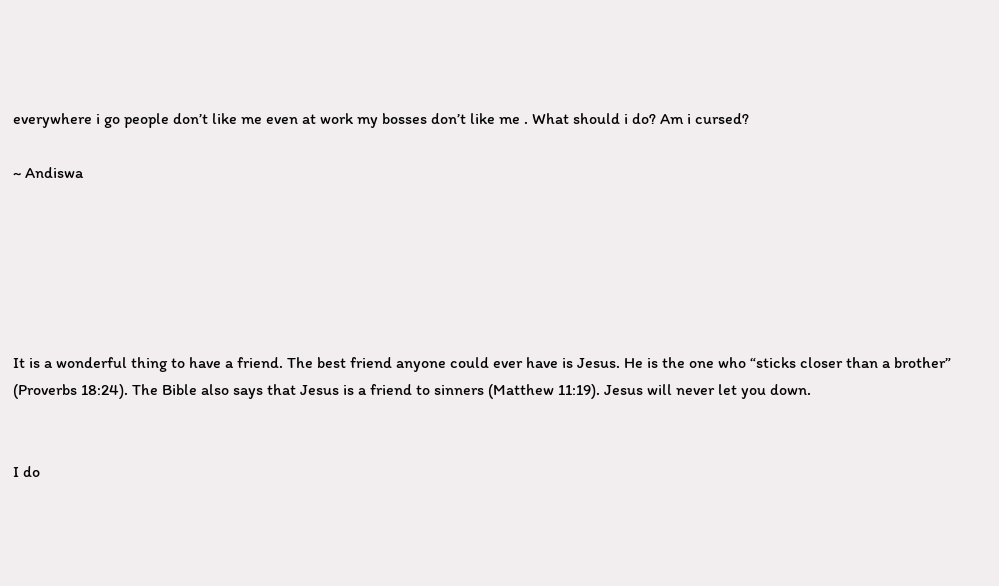everywhere i go people don’t like me even at work my bosses don’t like me . What should i do? Am i cursed?

~ Andiswa






It is a wonderful thing to have a friend. The best friend anyone could ever have is Jesus. He is the one who “sticks closer than a brother” (Proverbs 18:24). The Bible also says that Jesus is a friend to sinners (Matthew 11:19). Jesus will never let you down.


I do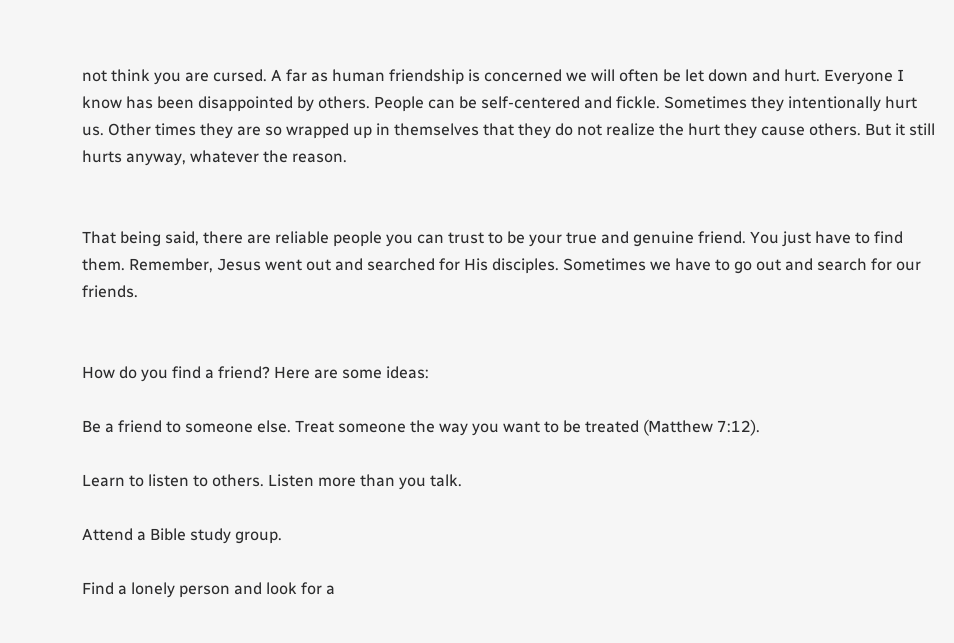not think you are cursed. A far as human friendship is concerned we will often be let down and hurt. Everyone I know has been disappointed by others. People can be self-centered and fickle. Sometimes they intentionally hurt us. Other times they are so wrapped up in themselves that they do not realize the hurt they cause others. But it still hurts anyway, whatever the reason.


That being said, there are reliable people you can trust to be your true and genuine friend. You just have to find them. Remember, Jesus went out and searched for His disciples. Sometimes we have to go out and search for our friends.


How do you find a friend? Here are some ideas:

Be a friend to someone else. Treat someone the way you want to be treated (Matthew 7:12).

Learn to listen to others. Listen more than you talk.

Attend a Bible study group.

Find a lonely person and look for a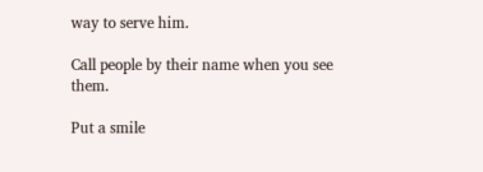way to serve him.

Call people by their name when you see them.

Put a smile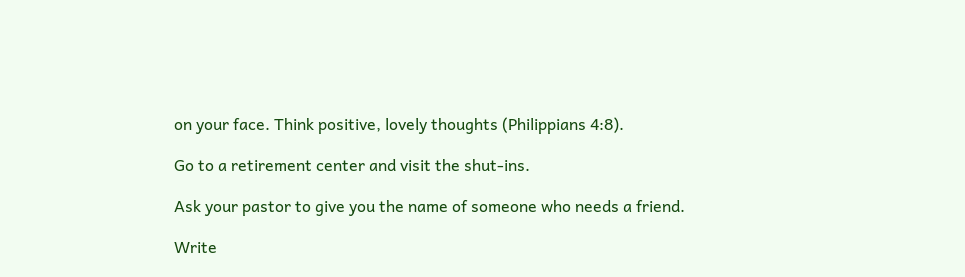on your face. Think positive, lovely thoughts (Philippians 4:8).

Go to a retirement center and visit the shut-ins.

Ask your pastor to give you the name of someone who needs a friend.

Write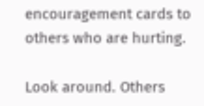encouragement cards to others who are hurting.

Look around. Others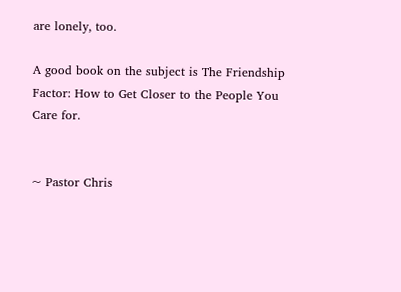are lonely, too.

A good book on the subject is The Friendship Factor: How to Get Closer to the People You Care for.


~ Pastor Chris